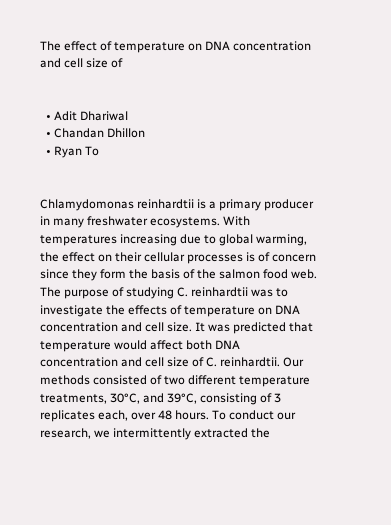The effect of temperature on DNA concentration and cell size of


  • Adit Dhariwal
  • Chandan Dhillon
  • Ryan To


Chlamydomonas reinhardtii is a primary producer in many freshwater ecosystems. With temperatures increasing due to global warming, the effect on their cellular processes is of concern since they form the basis of the salmon food web. The purpose of studying C. reinhardtii was to investigate the effects of temperature on DNA concentration and cell size. It was predicted that temperature would affect both DNA concentration and cell size of C. reinhardtii. Our methods consisted of two different temperature treatments, 30°C, and 39°C, consisting of 3 replicates each, over 48 hours. To conduct our research, we intermittently extracted the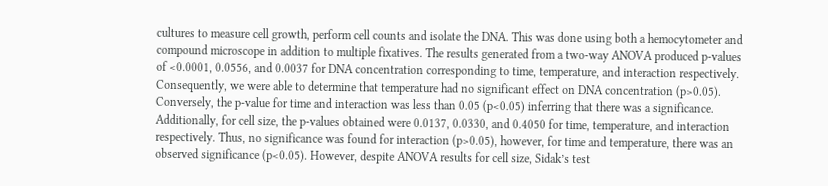cultures to measure cell growth, perform cell counts and isolate the DNA. This was done using both a hemocytometer and compound microscope in addition to multiple fixatives. The results generated from a two-way ANOVA produced p-values of <0.0001, 0.0556, and 0.0037 for DNA concentration corresponding to time, temperature, and interaction respectively. Consequently, we were able to determine that temperature had no significant effect on DNA concentration (p>0.05). Conversely, the p-value for time and interaction was less than 0.05 (p<0.05) inferring that there was a significance. Additionally, for cell size, the p-values obtained were 0.0137, 0.0330, and 0.4050 for time, temperature, and interaction respectively. Thus, no significance was found for interaction (p>0.05), however, for time and temperature, there was an observed significance (p<0.05). However, despite ANOVA results for cell size, Sidak’s test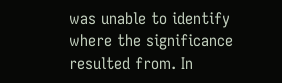was unable to identify where the significance resulted from. In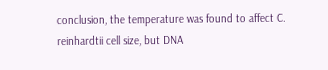conclusion, the temperature was found to affect C. reinhardtii cell size, but DNA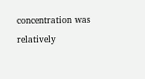concentration was relatively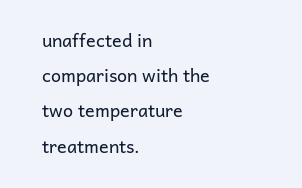unaffected in comparison with the two temperature treatments.